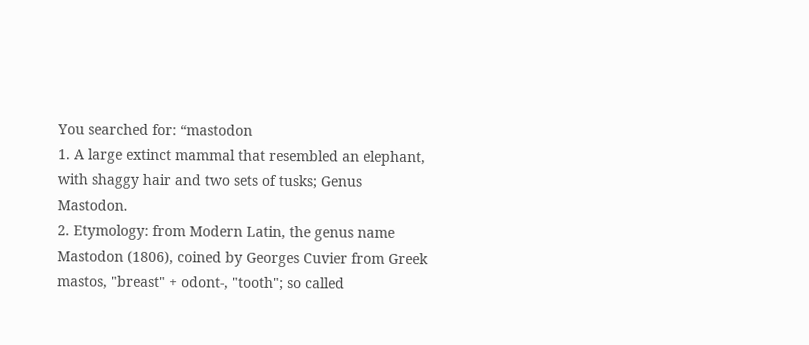You searched for: “mastodon
1. A large extinct mammal that resembled an elephant, with shaggy hair and two sets of tusks; Genus Mastodon.
2. Etymology: from Modern Latin, the genus name Mastodon (1806), coined by Georges Cuvier from Greek mastos, "breast" + odont-, "tooth"; so called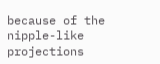because of the nipple-like projections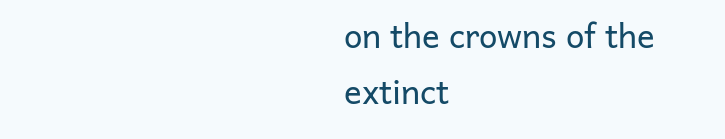on the crowns of the extinct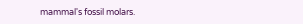mammal's fossil molars.